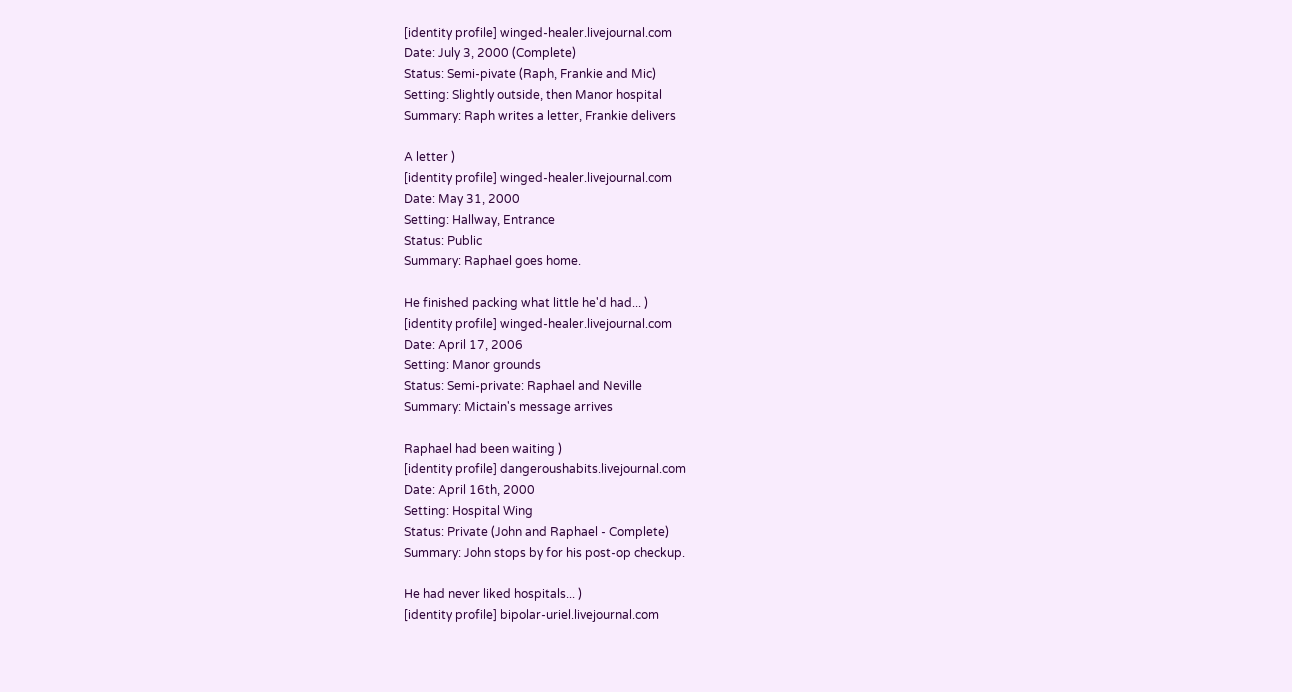[identity profile] winged-healer.livejournal.com
Date: July 3, 2000 (Complete)
Status: Semi-pivate (Raph, Frankie and Mic)
Setting: Slightly outside, then Manor hospital
Summary: Raph writes a letter, Frankie delivers

A letter )
[identity profile] winged-healer.livejournal.com
Date: May 31, 2000
Setting: Hallway, Entrance
Status: Public
Summary: Raphael goes home.

He finished packing what little he'd had... )
[identity profile] winged-healer.livejournal.com
Date: April 17, 2006
Setting: Manor grounds
Status: Semi-private: Raphael and Neville
Summary: Mictain's message arrives

Raphael had been waiting )
[identity profile] dangeroushabits.livejournal.com
Date: April 16th, 2000
Setting: Hospital Wing
Status: Private (John and Raphael - Complete)
Summary: John stops by for his post-op checkup.

He had never liked hospitals... )
[identity profile] bipolar-uriel.livejournal.com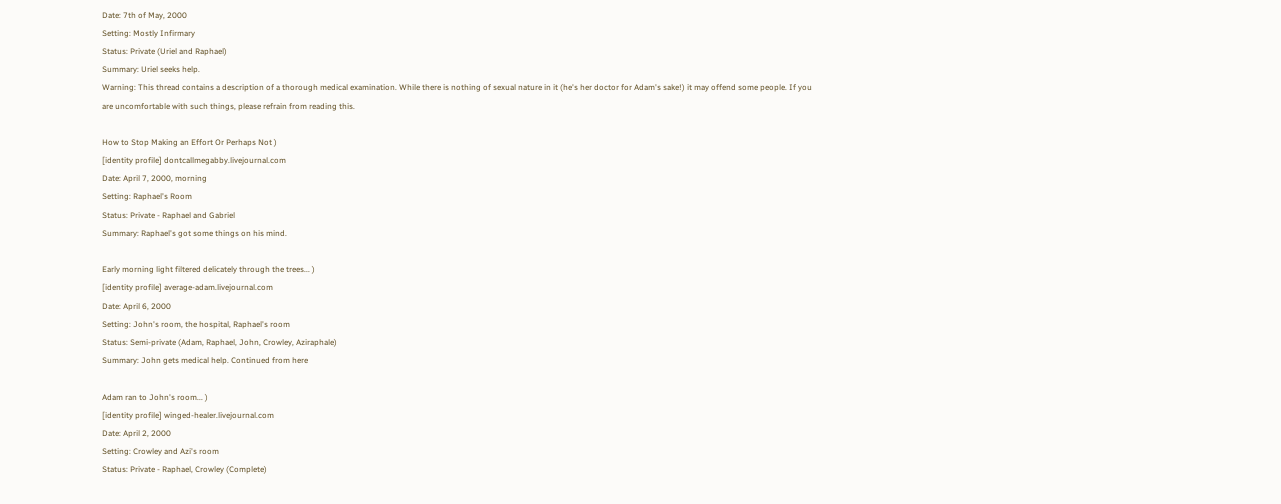Date: 7th of May, 2000
Setting: Mostly Infirmary
Status: Private (Uriel and Raphael)
Summary: Uriel seeks help.
Warning: This thread contains a description of a thorough medical examination. While there is nothing of sexual nature in it (he's her doctor for Adam's sake!) it may offend some people. If you are uncomfortable with such things, please refrain from reading this.

How to Stop Making an Effort Or Perhaps Not )
[identity profile] dontcallmegabby.livejournal.com
Date: April 7, 2000, morning
Setting: Raphael's Room
Status: Private - Raphael and Gabriel
Summary: Raphael's got some things on his mind.

Early morning light filtered delicately through the trees... )
[identity profile] average-adam.livejournal.com
Date: April 6, 2000
Setting: John's room, the hospital, Raphael's room
Status: Semi-private (Adam, Raphael, John, Crowley, Aziraphale)
Summary: John gets medical help. Continued from here

Adam ran to John's room... )
[identity profile] winged-healer.livejournal.com
Date: April 2, 2000
Setting: Crowley and Azi's room
Status: Private - Raphael, Crowley (Complete)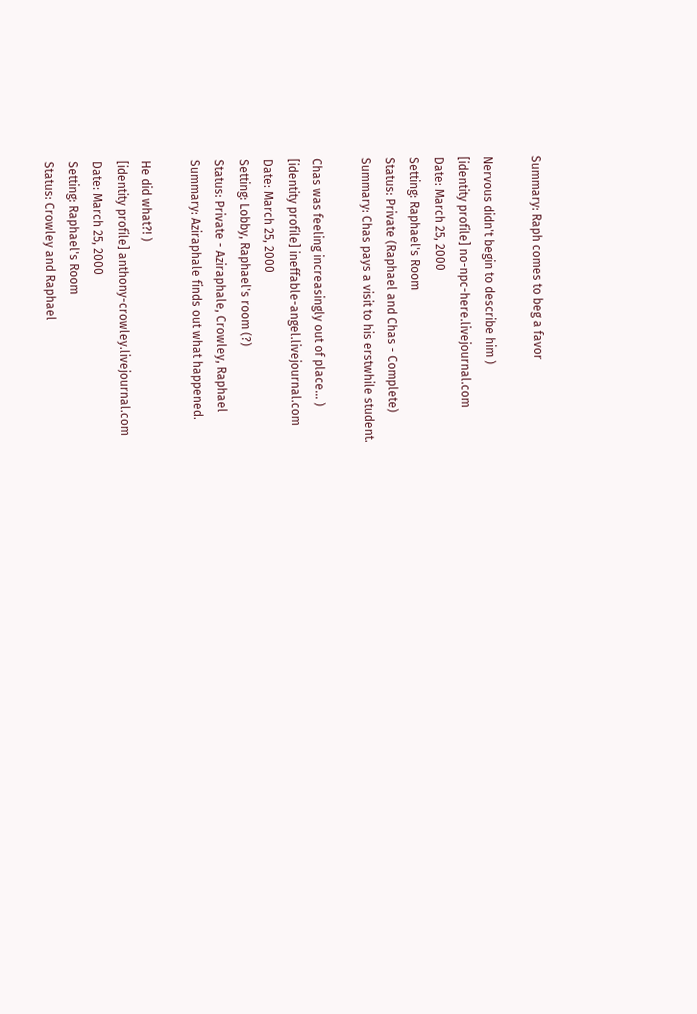Summary: Raph comes to beg a favor

Nervous didn't begin to describe him )
[identity profile] no-npc-here.livejournal.com
Date: March 25, 2000
Setting: Raphael's Room
Status: Private (Raphael and Chas - Complete)
Summary: Chas pays a visit to his erstwhile student.

Chas was feeling increasingly out of place... )
[identity profile] ineffable-angel.livejournal.com
Date: March 25, 2000
Setting: Lobby, Raphael's room (?)
Status: Private - Aziraphale, Crowley, Raphael
Summary: Aziraphale finds out what happened.

He did what?! )
[identity profile] anthony-crowley.livejournal.com
Date: March 25, 2000
Setting: Raphael's Room
Status: Crowley and Raphael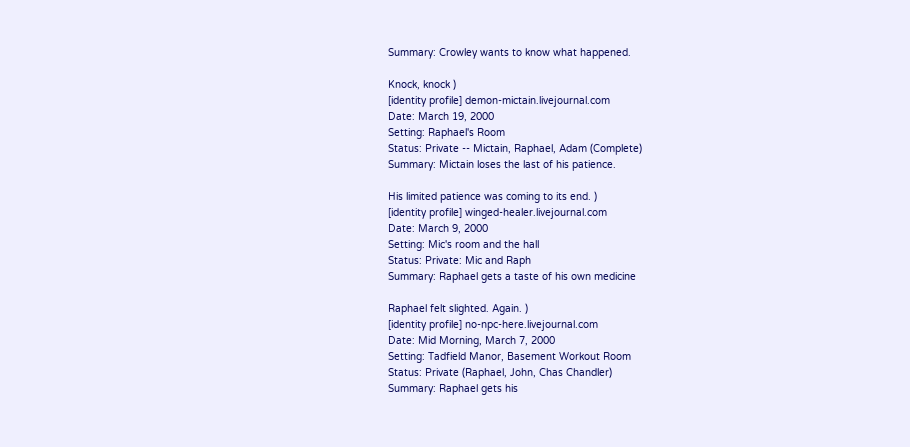Summary: Crowley wants to know what happened.

Knock, knock )
[identity profile] demon-mictain.livejournal.com
Date: March 19, 2000
Setting: Raphael's Room
Status: Private -- Mictain, Raphael, Adam (Complete)
Summary: Mictain loses the last of his patience.

His limited patience was coming to its end. )
[identity profile] winged-healer.livejournal.com
Date: March 9, 2000
Setting: Mic's room and the hall
Status: Private: Mic and Raph
Summary: Raphael gets a taste of his own medicine

Raphael felt slighted. Again. )
[identity profile] no-npc-here.livejournal.com
Date: Mid Morning, March 7, 2000
Setting: Tadfield Manor, Basement Workout Room
Status: Private (Raphael, John, Chas Chandler)
Summary: Raphael gets his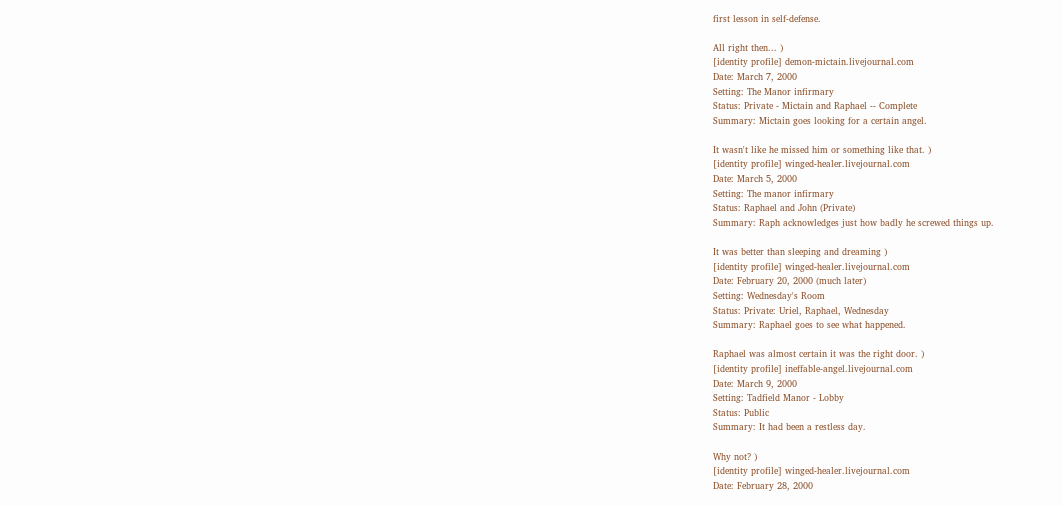first lesson in self-defense.

All right then... )
[identity profile] demon-mictain.livejournal.com
Date: March 7, 2000
Setting: The Manor infirmary
Status: Private - Mictain and Raphael -- Complete
Summary: Mictain goes looking for a certain angel.

It wasn't like he missed him or something like that. )
[identity profile] winged-healer.livejournal.com
Date: March 5, 2000
Setting: The manor infirmary
Status: Raphael and John (Private)
Summary: Raph acknowledges just how badly he screwed things up.

It was better than sleeping and dreaming )
[identity profile] winged-healer.livejournal.com
Date: February 20, 2000 (much later)
Setting: Wednesday's Room
Status: Private: Uriel, Raphael, Wednesday
Summary: Raphael goes to see what happened.

Raphael was almost certain it was the right door. )
[identity profile] ineffable-angel.livejournal.com
Date: March 9, 2000
Setting: Tadfield Manor - Lobby
Status: Public
Summary: It had been a restless day.

Why not? )
[identity profile] winged-healer.livejournal.com
Date: February 28, 2000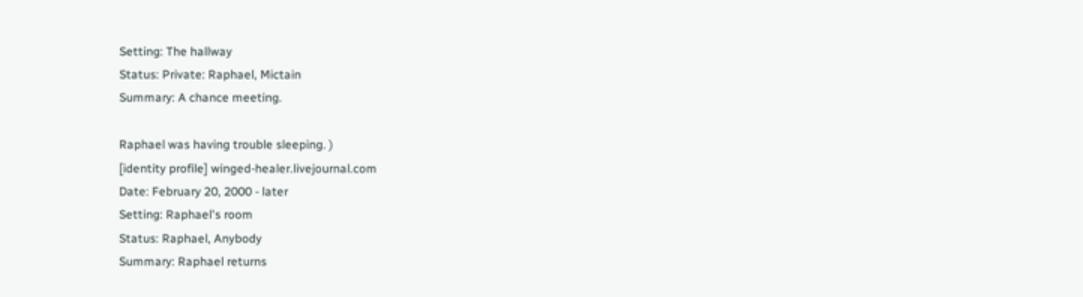Setting: The hallway
Status: Private: Raphael, Mictain
Summary: A chance meeting.

Raphael was having trouble sleeping. )
[identity profile] winged-healer.livejournal.com
Date: February 20, 2000 - later
Setting: Raphael's room
Status: Raphael, Anybody
Summary: Raphael returns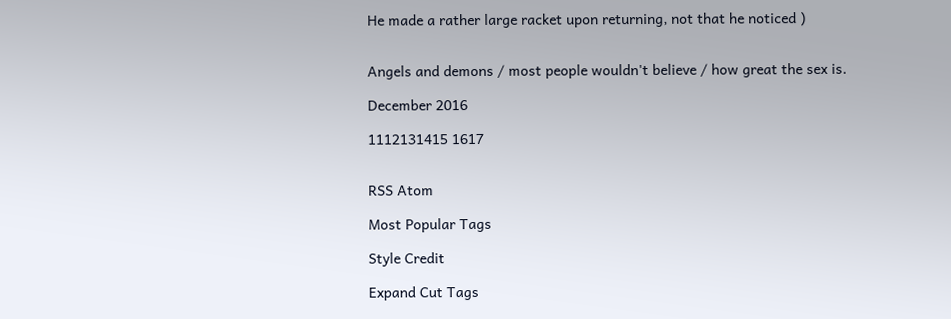He made a rather large racket upon returning, not that he noticed )


Angels and demons / most people wouldn't believe / how great the sex is.

December 2016

1112131415 1617


RSS Atom

Most Popular Tags

Style Credit

Expand Cut Tags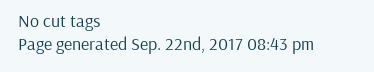No cut tags
Page generated Sep. 22nd, 2017 08:43 pm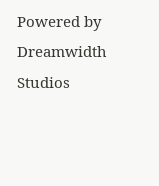Powered by Dreamwidth Studios